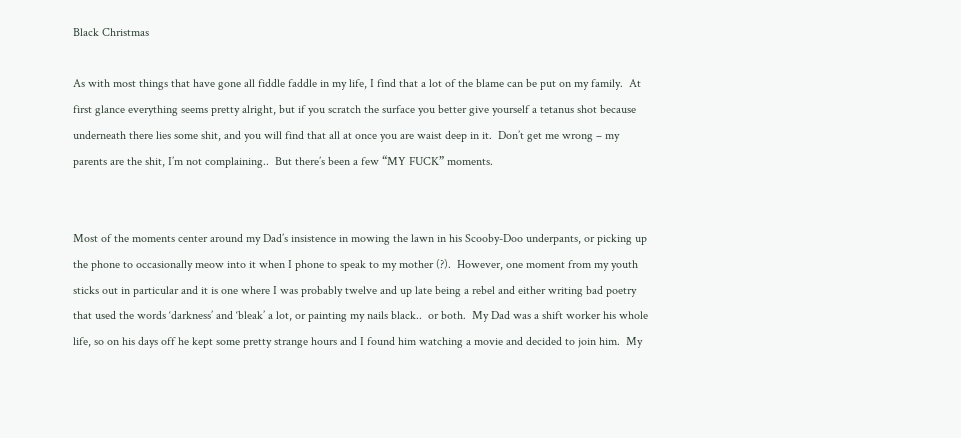Black Christmas

As with most things that have gone all fiddle faddle in my life, I find that a lot of the blame can be put on my family.  At first glance everything seems pretty alright, but if you scratch the surface you better give yourself a tetanus shot because underneath there lies some shit, and you will find that all at once you are waist deep in it.  Don’t get me wrong – my parents are the shit, I’m not complaining..  But there’s been a few “MY FUCK” moments.


Most of the moments center around my Dad’s insistence in mowing the lawn in his Scooby-Doo underpants, or picking up the phone to occasionally meow into it when I phone to speak to my mother (?).  However, one moment from my youth sticks out in particular and it is one where I was probably twelve and up late being a rebel and either writing bad poetry that used the words ‘darkness’ and ‘bleak’ a lot, or painting my nails black..  or both.  My Dad was a shift worker his whole life, so on his days off he kept some pretty strange hours and I found him watching a movie and decided to join him.  My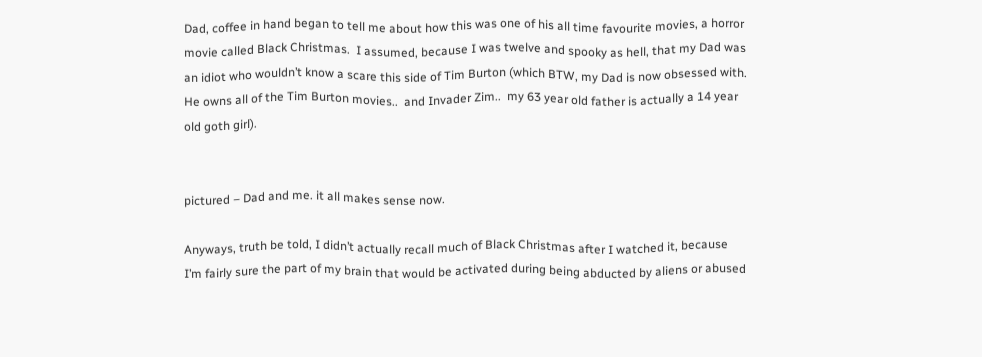Dad, coffee in hand began to tell me about how this was one of his all time favourite movies, a horror movie called Black Christmas.  I assumed, because I was twelve and spooky as hell, that my Dad was an idiot who wouldn’t know a scare this side of Tim Burton (which BTW, my Dad is now obsessed with.  He owns all of the Tim Burton movies..  and Invader Zim..  my 63 year old father is actually a 14 year old goth girl).


pictured – Dad and me. it all makes sense now.

Anyways, truth be told, I didn’t actually recall much of Black Christmas after I watched it, because I’m fairly sure the part of my brain that would be activated during being abducted by aliens or abused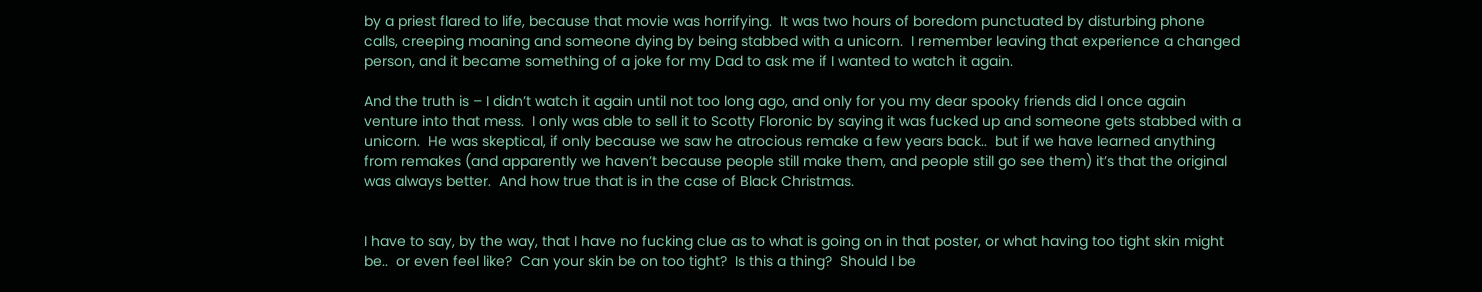by a priest flared to life, because that movie was horrifying.  It was two hours of boredom punctuated by disturbing phone calls, creeping moaning and someone dying by being stabbed with a unicorn.  I remember leaving that experience a changed person, and it became something of a joke for my Dad to ask me if I wanted to watch it again.

And the truth is – I didn’t watch it again until not too long ago, and only for you my dear spooky friends did I once again venture into that mess.  I only was able to sell it to Scotty Floronic by saying it was fucked up and someone gets stabbed with a unicorn.  He was skeptical, if only because we saw he atrocious remake a few years back..  but if we have learned anything from remakes (and apparently we haven’t because people still make them, and people still go see them) it’s that the original was always better.  And how true that is in the case of Black Christmas.


I have to say, by the way, that I have no fucking clue as to what is going on in that poster, or what having too tight skin might be..  or even feel like?  Can your skin be on too tight?  Is this a thing?  Should I be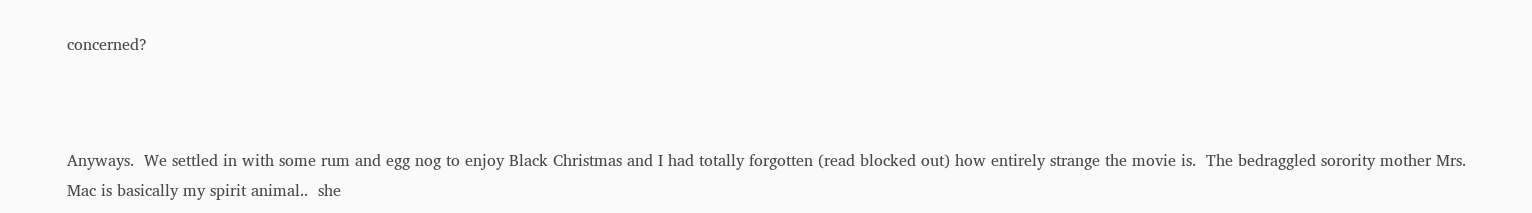concerned?



Anyways.  We settled in with some rum and egg nog to enjoy Black Christmas and I had totally forgotten (read blocked out) how entirely strange the movie is.  The bedraggled sorority mother Mrs. Mac is basically my spirit animal..  she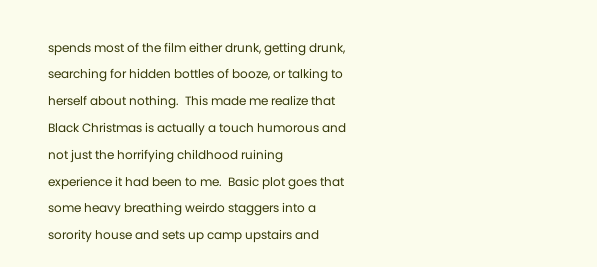spends most of the film either drunk, getting drunk, searching for hidden bottles of booze, or talking to herself about nothing.  This made me realize that Black Christmas is actually a touch humorous and not just the horrifying childhood ruining experience it had been to me.  Basic plot goes that some heavy breathing weirdo staggers into a sorority house and sets up camp upstairs and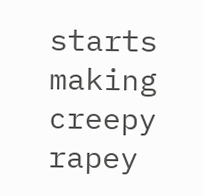starts making creepy rapey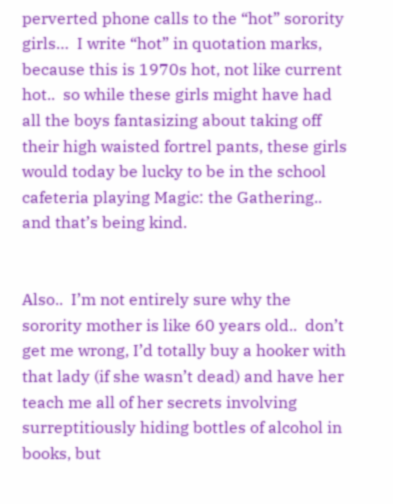perverted phone calls to the “hot” sorority girls…  I write “hot” in quotation marks, because this is 1970s hot, not like current hot..  so while these girls might have had all the boys fantasizing about taking off their high waisted fortrel pants, these girls would today be lucky to be in the school cafeteria playing Magic: the Gathering..  and that’s being kind.


Also..  I’m not entirely sure why the sorority mother is like 60 years old..  don’t get me wrong, I’d totally buy a hooker with that lady (if she wasn’t dead) and have her teach me all of her secrets involving surreptitiously hiding bottles of alcohol in books, but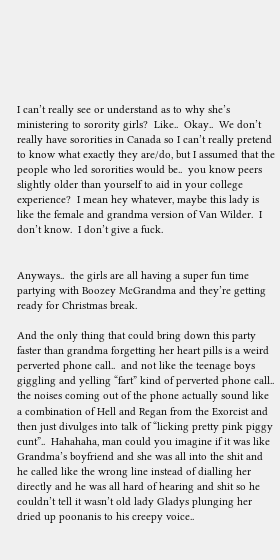I can’t really see or understand as to why she’s ministering to sorority girls?  Like..  Okay..  We don’t really have sororities in Canada so I can’t really pretend to know what exactly they are/do, but I assumed that the people who led sororities would be..  you know peers slightly older than yourself to aid in your college experience?  I mean hey whatever, maybe this lady is like the female and grandma version of Van Wilder.  I don’t know.  I don’t give a fuck.


Anyways..  the girls are all having a super fun time partying with Boozey McGrandma and they’re getting ready for Christmas break.

And the only thing that could bring down this party faster than grandma forgetting her heart pills is a weird perverted phone call..  and not like the teenage boys giggling and yelling “fart” kind of perverted phone call..  the noises coming out of the phone actually sound like a combination of Hell and Regan from the Exorcist and then just divulges into talk of “licking pretty pink piggy cunt”..  Hahahaha, man could you imagine if it was like Grandma’s boyfriend and she was all into the shit and he called like the wrong line instead of dialling her directly and he was all hard of hearing and shit so he couldn’t tell it wasn’t old lady Gladys plunging her dried up poonanis to his creepy voice..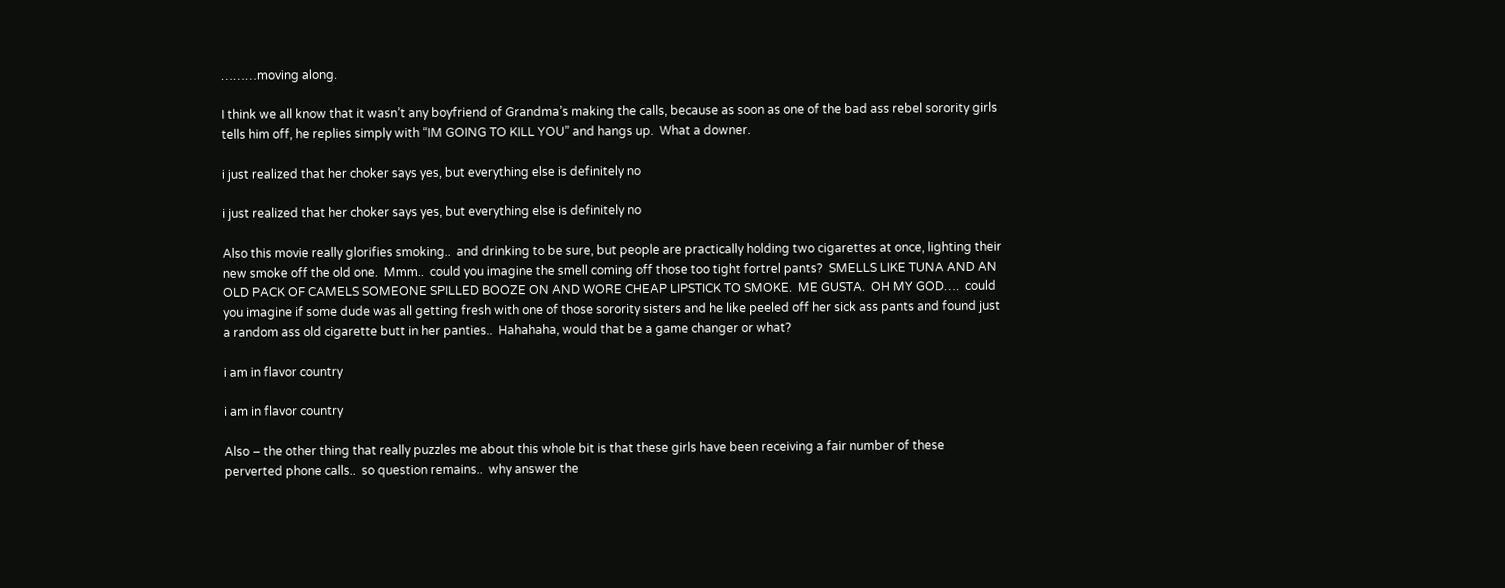………moving along.

I think we all know that it wasn’t any boyfriend of Grandma’s making the calls, because as soon as one of the bad ass rebel sorority girls tells him off, he replies simply with “IM GOING TO KILL YOU” and hangs up.  What a downer.

i just realized that her choker says yes, but everything else is definitely no

i just realized that her choker says yes, but everything else is definitely no

Also this movie really glorifies smoking..  and drinking to be sure, but people are practically holding two cigarettes at once, lighting their new smoke off the old one.  Mmm..  could you imagine the smell coming off those too tight fortrel pants?  SMELLS LIKE TUNA AND AN OLD PACK OF CAMELS SOMEONE SPILLED BOOZE ON AND WORE CHEAP LIPSTICK TO SMOKE.  ME GUSTA.  OH MY GOD….  could you imagine if some dude was all getting fresh with one of those sorority sisters and he like peeled off her sick ass pants and found just a random ass old cigarette butt in her panties..  Hahahaha, would that be a game changer or what?

i am in flavor country

i am in flavor country

Also – the other thing that really puzzles me about this whole bit is that these girls have been receiving a fair number of these perverted phone calls..  so question remains..  why answer the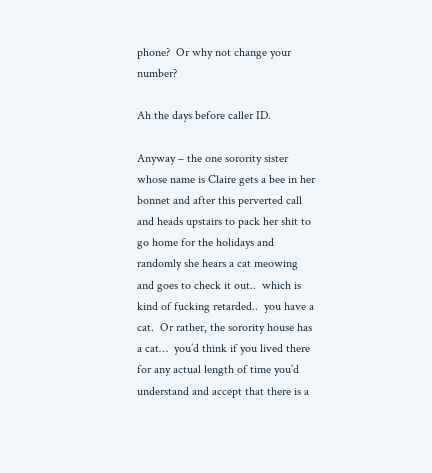phone?  Or why not change your number?

Ah the days before caller ID.

Anyway – the one sorority sister whose name is Claire gets a bee in her bonnet and after this perverted call and heads upstairs to pack her shit to go home for the holidays and randomly she hears a cat meowing and goes to check it out..  which is kind of fucking retarded..  you have a cat.  Or rather, the sorority house has a cat…  you’d think if you lived there for any actual length of time you’d understand and accept that there is a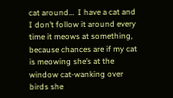cat around…  I have a cat and I don’t follow it around every time it meows at something, because chances are if my cat is meowing she’s at the window cat-wanking over birds she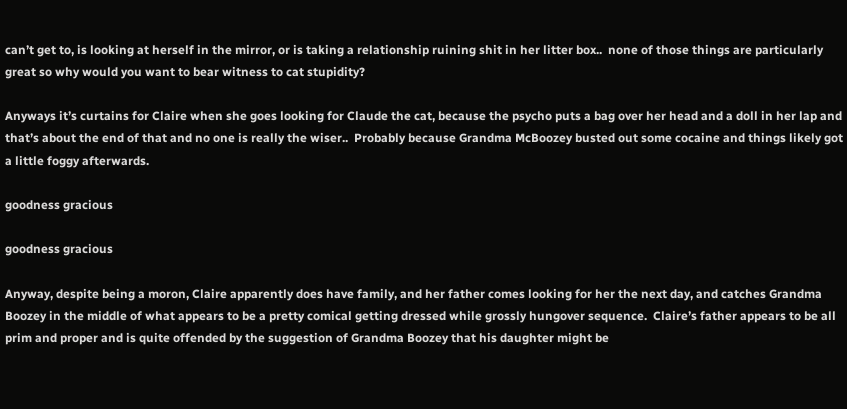can’t get to, is looking at herself in the mirror, or is taking a relationship ruining shit in her litter box..  none of those things are particularly great so why would you want to bear witness to cat stupidity?

Anyways it’s curtains for Claire when she goes looking for Claude the cat, because the psycho puts a bag over her head and a doll in her lap and that’s about the end of that and no one is really the wiser..  Probably because Grandma McBoozey busted out some cocaine and things likely got a little foggy afterwards.

goodness gracious

goodness gracious

Anyway, despite being a moron, Claire apparently does have family, and her father comes looking for her the next day, and catches Grandma Boozey in the middle of what appears to be a pretty comical getting dressed while grossly hungover sequence.  Claire’s father appears to be all prim and proper and is quite offended by the suggestion of Grandma Boozey that his daughter might be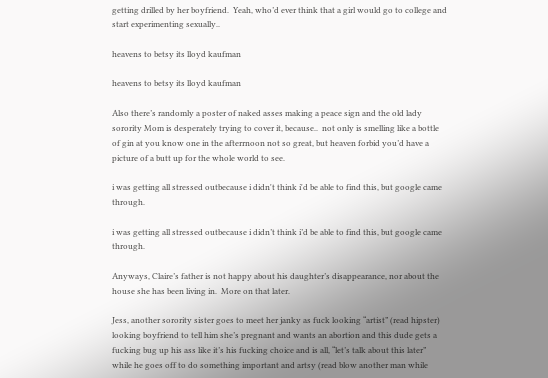getting drilled by her boyfriend.  Yeah, who’d ever think that a girl would go to college and start experimenting sexually..

heavens to betsy its lloyd kaufman

heavens to betsy its lloyd kaufman

Also there’s randomly a poster of naked asses making a peace sign and the old lady sorority Mom is desperately trying to cover it, because..  not only is smelling like a bottle of gin at you know one in the afterrnoon not so great, but heaven forbid you’d have a picture of a butt up for the whole world to see.

i was getting all stressed outbecause i didn't think i'd be able to find this, but google came through.

i was getting all stressed outbecause i didn’t think i’d be able to find this, but google came through.

Anyways, Claire’s father is not happy about his daughter’s disappearance, nor about the house she has been living in.  More on that later.

Jess, another sorority sister goes to meet her janky as fuck looking “artist” (read hipster) looking boyfriend to tell him she’s pregnant and wants an abortion and this dude gets a fucking bug up his ass like it’s his fucking choice and is all, “let’s talk about this later” while he goes off to do something important and artsy (read blow another man while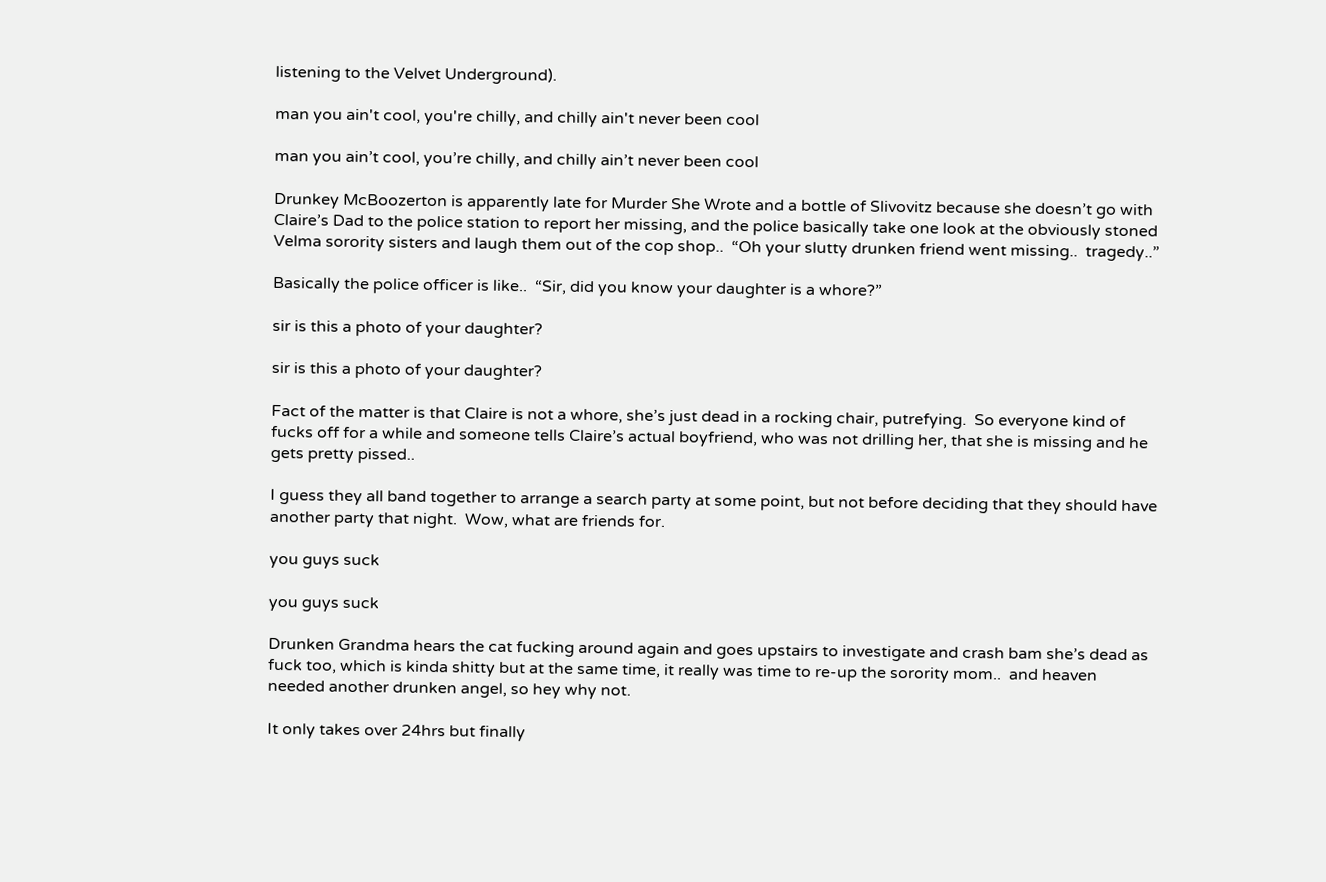listening to the Velvet Underground).

man you ain't cool, you're chilly, and chilly ain't never been cool

man you ain’t cool, you’re chilly, and chilly ain’t never been cool

Drunkey McBoozerton is apparently late for Murder She Wrote and a bottle of Slivovitz because she doesn’t go with Claire’s Dad to the police station to report her missing, and the police basically take one look at the obviously stoned Velma sorority sisters and laugh them out of the cop shop..  “Oh your slutty drunken friend went missing..  tragedy..”

Basically the police officer is like..  “Sir, did you know your daughter is a whore?”

sir is this a photo of your daughter?

sir is this a photo of your daughter?

Fact of the matter is that Claire is not a whore, she’s just dead in a rocking chair, putrefying.  So everyone kind of fucks off for a while and someone tells Claire’s actual boyfriend, who was not drilling her, that she is missing and he gets pretty pissed..

I guess they all band together to arrange a search party at some point, but not before deciding that they should have another party that night.  Wow, what are friends for.

you guys suck

you guys suck

Drunken Grandma hears the cat fucking around again and goes upstairs to investigate and crash bam she’s dead as fuck too, which is kinda shitty but at the same time, it really was time to re-up the sorority mom..  and heaven needed another drunken angel, so hey why not.

It only takes over 24hrs but finally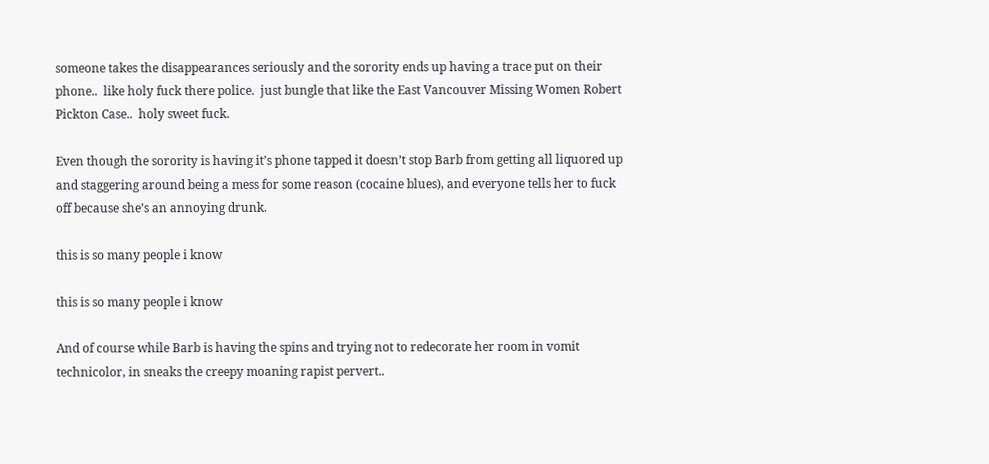someone takes the disappearances seriously and the sorority ends up having a trace put on their phone..  like holy fuck there police.  just bungle that like the East Vancouver Missing Women Robert Pickton Case..  holy sweet fuck.

Even though the sorority is having it’s phone tapped it doesn’t stop Barb from getting all liquored up and staggering around being a mess for some reason (cocaine blues), and everyone tells her to fuck off because she’s an annoying drunk.

this is so many people i know

this is so many people i know

And of course while Barb is having the spins and trying not to redecorate her room in vomit technicolor, in sneaks the creepy moaning rapist pervert..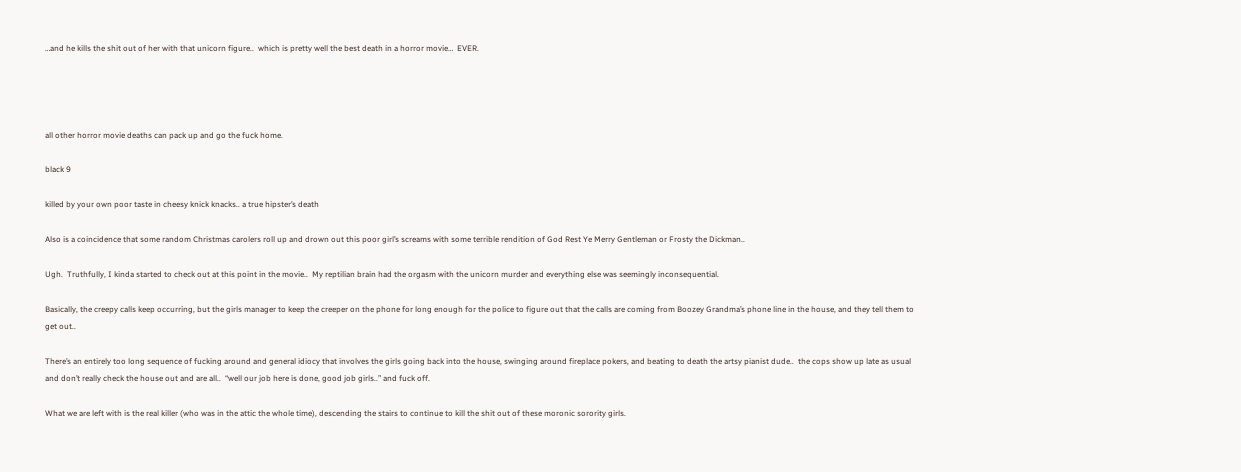…and he kills the shit out of her with that unicorn figure..  which is pretty well the best death in a horror movie…  EVER.




all other horror movie deaths can pack up and go the fuck home.

black 9

killed by your own poor taste in cheesy knick knacks.. a true hipster’s death

Also is a coincidence that some random Christmas carolers roll up and drown out this poor girl’s screams with some terrible rendition of God Rest Ye Merry Gentleman or Frosty the Dickman..

Ugh.  Truthfully, I kinda started to check out at this point in the movie..  My reptilian brain had the orgasm with the unicorn murder and everything else was seemingly inconsequential.

Basically, the creepy calls keep occurring, but the girls manager to keep the creeper on the phone for long enough for the police to figure out that the calls are coming from Boozey Grandma’s phone line in the house, and they tell them to get out..

There’s an entirely too long sequence of fucking around and general idiocy that involves the girls going back into the house, swinging around fireplace pokers, and beating to death the artsy pianist dude..  the cops show up late as usual and don’t really check the house out and are all..  “well our job here is done, good job girls..” and fuck off.

What we are left with is the real killer (who was in the attic the whole time), descending the stairs to continue to kill the shit out of these moronic sorority girls.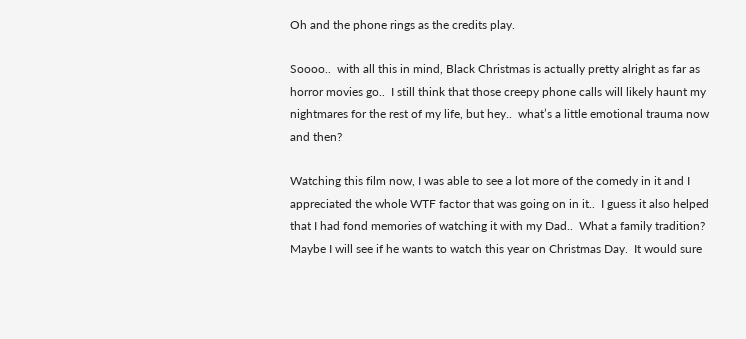Oh and the phone rings as the credits play.

Soooo..  with all this in mind, Black Christmas is actually pretty alright as far as horror movies go..  I still think that those creepy phone calls will likely haunt my nightmares for the rest of my life, but hey..  what’s a little emotional trauma now and then?

Watching this film now, I was able to see a lot more of the comedy in it and I appreciated the whole WTF factor that was going on in it..  I guess it also helped that I had fond memories of watching it with my Dad..  What a family tradition?  Maybe I will see if he wants to watch this year on Christmas Day.  It would sure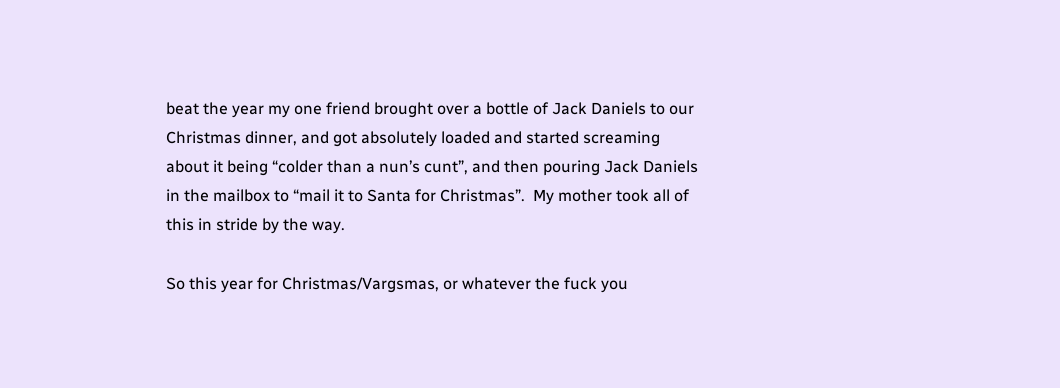beat the year my one friend brought over a bottle of Jack Daniels to our Christmas dinner, and got absolutely loaded and started screaming about it being “colder than a nun’s cunt”, and then pouring Jack Daniels in the mailbox to “mail it to Santa for Christmas”.  My mother took all of this in stride by the way.

So this year for Christmas/Vargsmas, or whatever the fuck you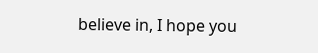believe in, I hope you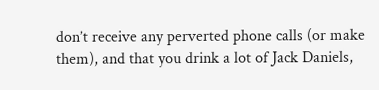don’t receive any perverted phone calls (or make them), and that you drink a lot of Jack Daniels,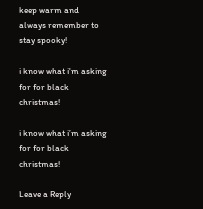keep warm and always remember to stay spooky!

i know what i'm asking for for black christmas!

i know what i’m asking for for black christmas!

Leave a Reply